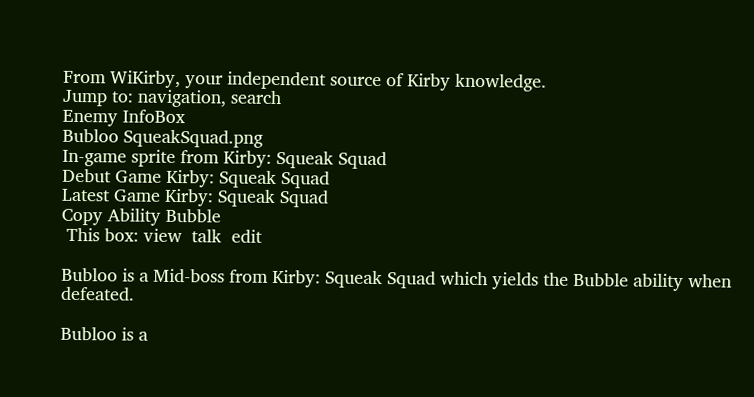From WiKirby, your independent source of Kirby knowledge.
Jump to: navigation, search
Enemy InfoBox
Bubloo SqueakSquad.png
In-game sprite from Kirby: Squeak Squad
Debut Game Kirby: Squeak Squad
Latest Game Kirby: Squeak Squad
Copy Ability Bubble
 This box: view  talk  edit

Bubloo is a Mid-boss from Kirby: Squeak Squad which yields the Bubble ability when defeated.

Bubloo is a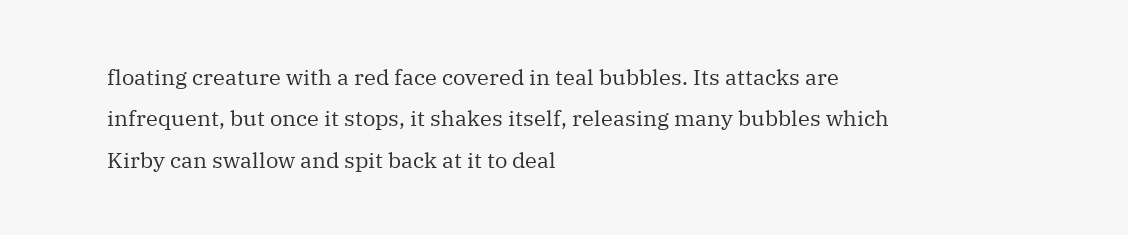floating creature with a red face covered in teal bubbles. Its attacks are infrequent, but once it stops, it shakes itself, releasing many bubbles which Kirby can swallow and spit back at it to deal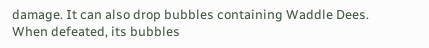damage. It can also drop bubbles containing Waddle Dees. When defeated, its bubbles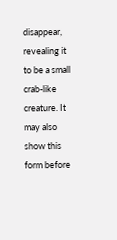disappear, revealing it to be a small crab-like creature. It may also show this form before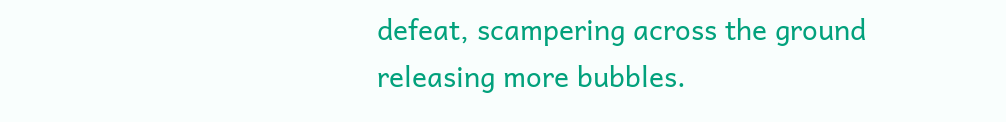defeat, scampering across the ground releasing more bubbles.